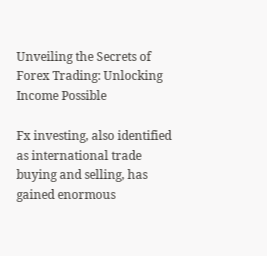Unveiling the Secrets of Forex Trading: Unlocking Income Possible

Fx investing, also identified as international trade buying and selling, has gained enormous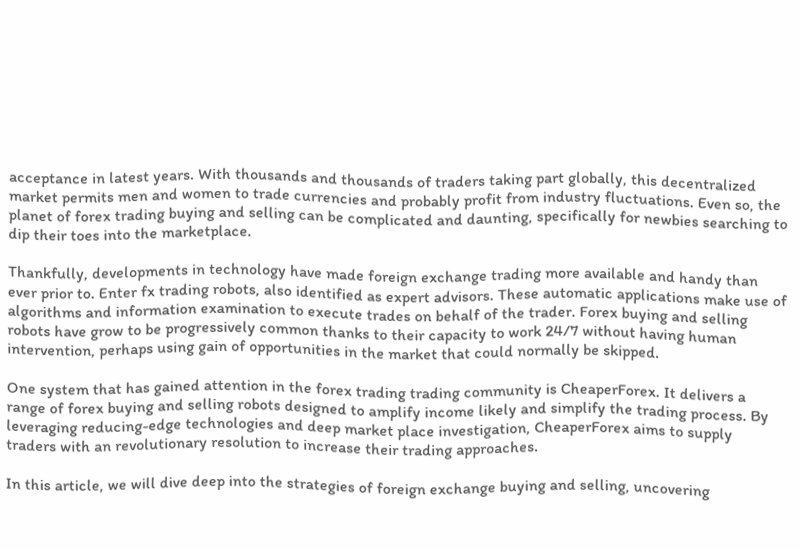acceptance in latest years. With thousands and thousands of traders taking part globally, this decentralized market permits men and women to trade currencies and probably profit from industry fluctuations. Even so, the planet of forex trading buying and selling can be complicated and daunting, specifically for newbies searching to dip their toes into the marketplace.

Thankfully, developments in technology have made foreign exchange trading more available and handy than ever prior to. Enter fx trading robots, also identified as expert advisors. These automatic applications make use of algorithms and information examination to execute trades on behalf of the trader. Forex buying and selling robots have grow to be progressively common thanks to their capacity to work 24/7 without having human intervention, perhaps using gain of opportunities in the market that could normally be skipped.

One system that has gained attention in the forex trading trading community is CheaperForex. It delivers a range of forex buying and selling robots designed to amplify income likely and simplify the trading process. By leveraging reducing-edge technologies and deep market place investigation, CheaperForex aims to supply traders with an revolutionary resolution to increase their trading approaches.

In this article, we will dive deep into the strategies of foreign exchange buying and selling, uncovering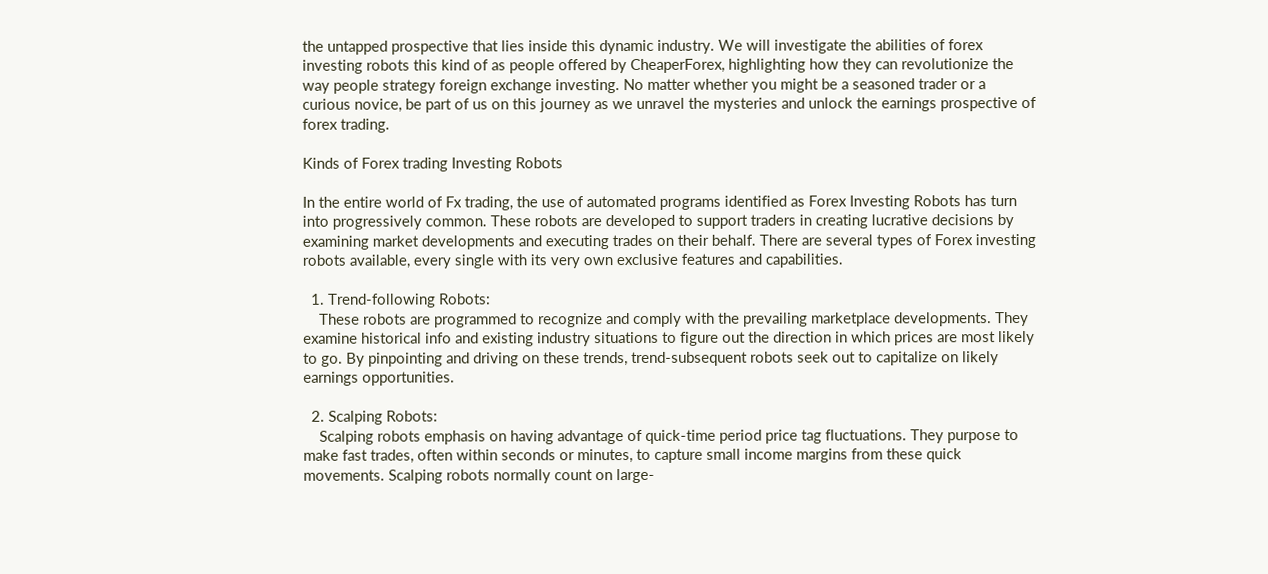the untapped prospective that lies inside this dynamic industry. We will investigate the abilities of forex investing robots this kind of as people offered by CheaperForex, highlighting how they can revolutionize the way people strategy foreign exchange investing. No matter whether you might be a seasoned trader or a curious novice, be part of us on this journey as we unravel the mysteries and unlock the earnings prospective of forex trading.

Kinds of Forex trading Investing Robots

In the entire world of Fx trading, the use of automated programs identified as Forex Investing Robots has turn into progressively common. These robots are developed to support traders in creating lucrative decisions by examining market developments and executing trades on their behalf. There are several types of Forex investing robots available, every single with its very own exclusive features and capabilities.

  1. Trend-following Robots:
    These robots are programmed to recognize and comply with the prevailing marketplace developments. They examine historical info and existing industry situations to figure out the direction in which prices are most likely to go. By pinpointing and driving on these trends, trend-subsequent robots seek out to capitalize on likely earnings opportunities.

  2. Scalping Robots:
    Scalping robots emphasis on having advantage of quick-time period price tag fluctuations. They purpose to make fast trades, often within seconds or minutes, to capture small income margins from these quick movements. Scalping robots normally count on large-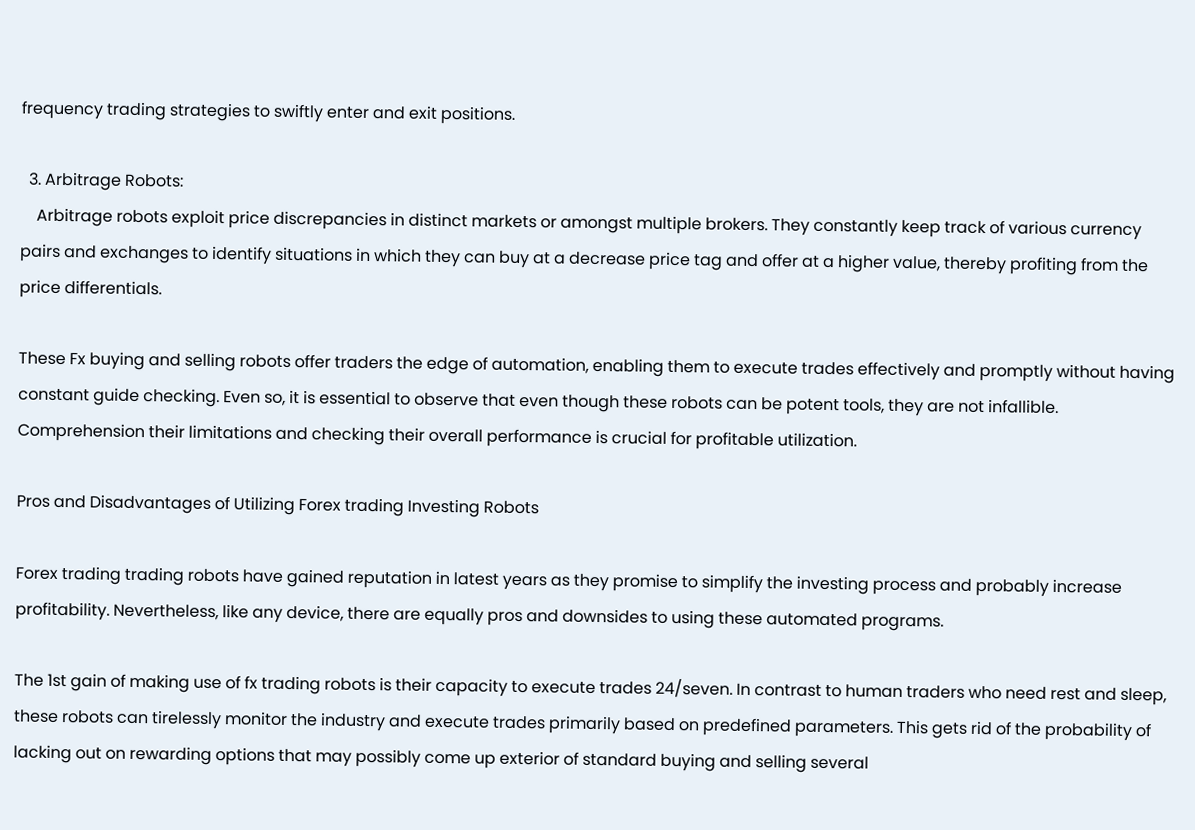frequency trading strategies to swiftly enter and exit positions.

  3. Arbitrage Robots:
    Arbitrage robots exploit price discrepancies in distinct markets or amongst multiple brokers. They constantly keep track of various currency pairs and exchanges to identify situations in which they can buy at a decrease price tag and offer at a higher value, thereby profiting from the price differentials.

These Fx buying and selling robots offer traders the edge of automation, enabling them to execute trades effectively and promptly without having constant guide checking. Even so, it is essential to observe that even though these robots can be potent tools, they are not infallible. Comprehension their limitations and checking their overall performance is crucial for profitable utilization.

Pros and Disadvantages of Utilizing Forex trading Investing Robots

Forex trading trading robots have gained reputation in latest years as they promise to simplify the investing process and probably increase profitability. Nevertheless, like any device, there are equally pros and downsides to using these automated programs.

The 1st gain of making use of fx trading robots is their capacity to execute trades 24/seven. In contrast to human traders who need rest and sleep, these robots can tirelessly monitor the industry and execute trades primarily based on predefined parameters. This gets rid of the probability of lacking out on rewarding options that may possibly come up exterior of standard buying and selling several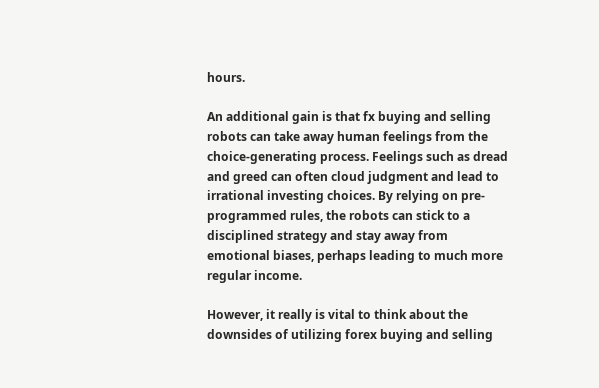hours.

An additional gain is that fx buying and selling robots can take away human feelings from the choice-generating process. Feelings such as dread and greed can often cloud judgment and lead to irrational investing choices. By relying on pre-programmed rules, the robots can stick to a disciplined strategy and stay away from emotional biases, perhaps leading to much more regular income.

However, it really is vital to think about the downsides of utilizing forex buying and selling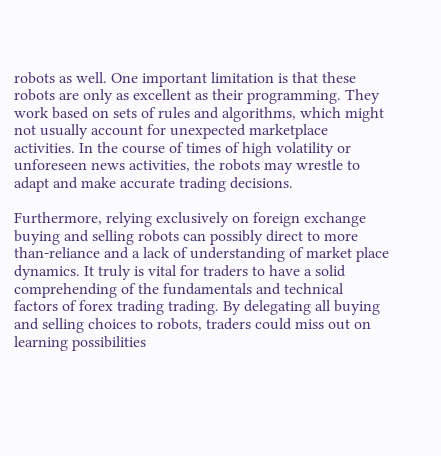robots as well. One important limitation is that these robots are only as excellent as their programming. They work based on sets of rules and algorithms, which might not usually account for unexpected marketplace activities. In the course of times of high volatility or unforeseen news activities, the robots may wrestle to adapt and make accurate trading decisions.

Furthermore, relying exclusively on foreign exchange buying and selling robots can possibly direct to more than-reliance and a lack of understanding of market place dynamics. It truly is vital for traders to have a solid comprehending of the fundamentals and technical factors of forex trading trading. By delegating all buying and selling choices to robots, traders could miss out on learning possibilities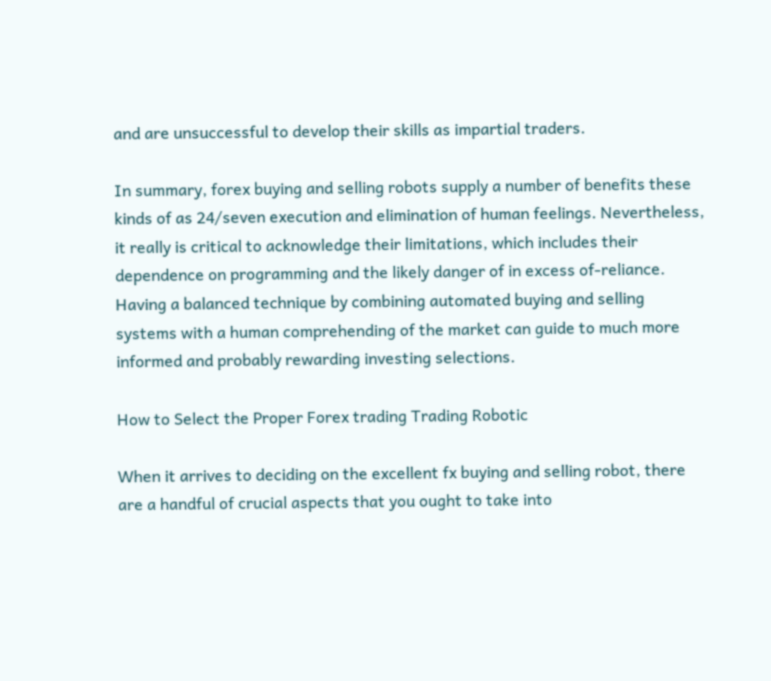and are unsuccessful to develop their skills as impartial traders.

In summary, forex buying and selling robots supply a number of benefits these kinds of as 24/seven execution and elimination of human feelings. Nevertheless, it really is critical to acknowledge their limitations, which includes their dependence on programming and the likely danger of in excess of-reliance. Having a balanced technique by combining automated buying and selling systems with a human comprehending of the market can guide to much more informed and probably rewarding investing selections.

How to Select the Proper Forex trading Trading Robotic

When it arrives to deciding on the excellent fx buying and selling robot, there are a handful of crucial aspects that you ought to take into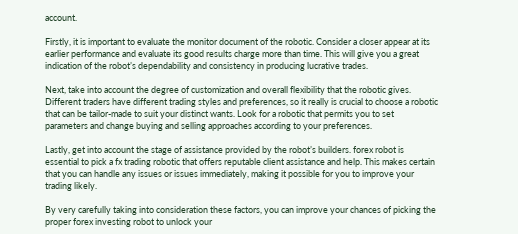account.

Firstly, it is important to evaluate the monitor document of the robotic. Consider a closer appear at its earlier performance and evaluate its good results charge more than time. This will give you a great indication of the robot’s dependability and consistency in producing lucrative trades.

Next, take into account the degree of customization and overall flexibility that the robotic gives. Different traders have different trading styles and preferences, so it really is crucial to choose a robotic that can be tailor-made to suit your distinct wants. Look for a robotic that permits you to set parameters and change buying and selling approaches according to your preferences.

Lastly, get into account the stage of assistance provided by the robot’s builders. forex robot is essential to pick a fx trading robotic that offers reputable client assistance and help. This makes certain that you can handle any issues or issues immediately, making it possible for you to improve your trading likely.

By very carefully taking into consideration these factors, you can improve your chances of picking the proper forex investing robot to unlock your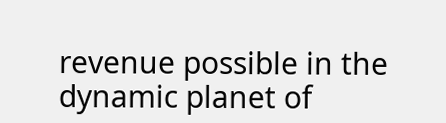revenue possible in the dynamic planet of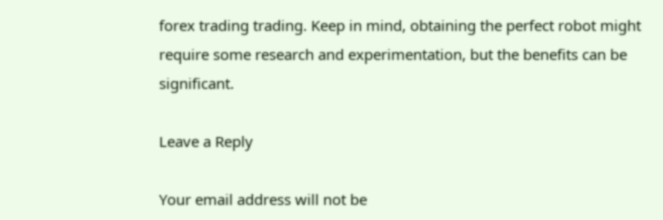forex trading trading. Keep in mind, obtaining the perfect robot might require some research and experimentation, but the benefits can be significant.

Leave a Reply

Your email address will not be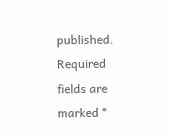published. Required fields are marked *